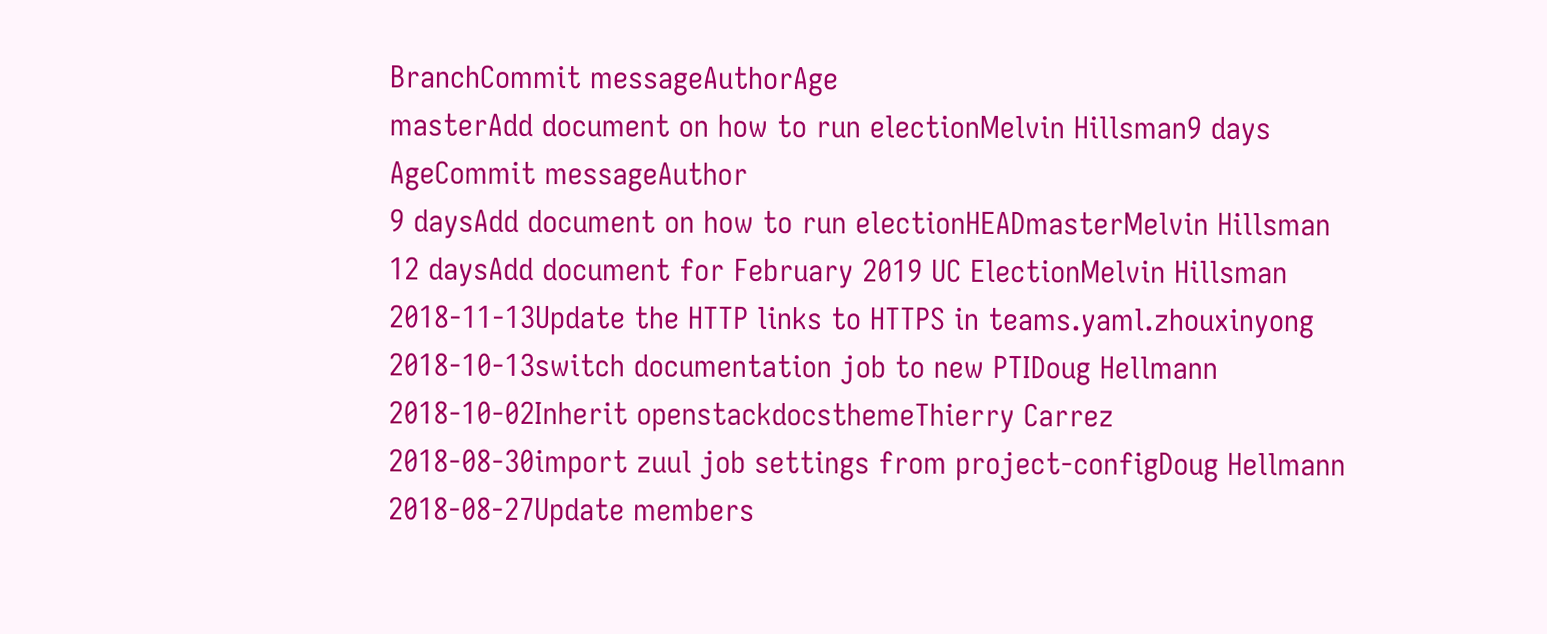BranchCommit messageAuthorAge
masterAdd document on how to run electionMelvin Hillsman9 days
AgeCommit messageAuthor
9 daysAdd document on how to run electionHEADmasterMelvin Hillsman
12 daysAdd document for February 2019 UC ElectionMelvin Hillsman
2018-11-13Update the HTTP links to HTTPS in teams.yaml.zhouxinyong
2018-10-13switch documentation job to new PTIDoug Hellmann
2018-10-02Inherit openstackdocsthemeThierry Carrez
2018-08-30import zuul job settings from project-configDoug Hellmann
2018-08-27Update members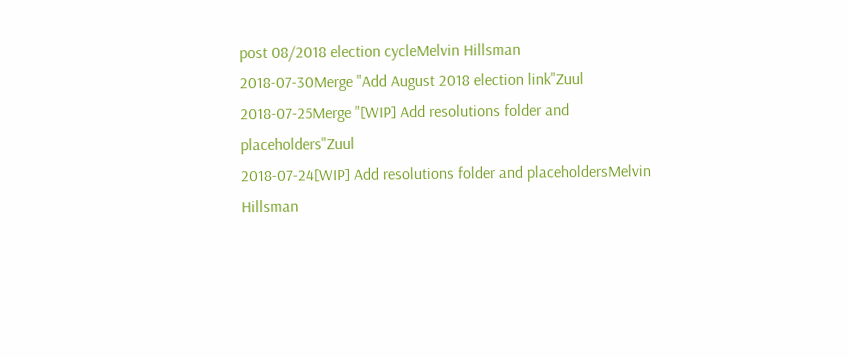post 08/2018 election cycleMelvin Hillsman
2018-07-30Merge "Add August 2018 election link"Zuul
2018-07-25Merge "[WIP] Add resolutions folder and placeholders"Zuul
2018-07-24[WIP] Add resolutions folder and placeholdersMelvin Hillsman